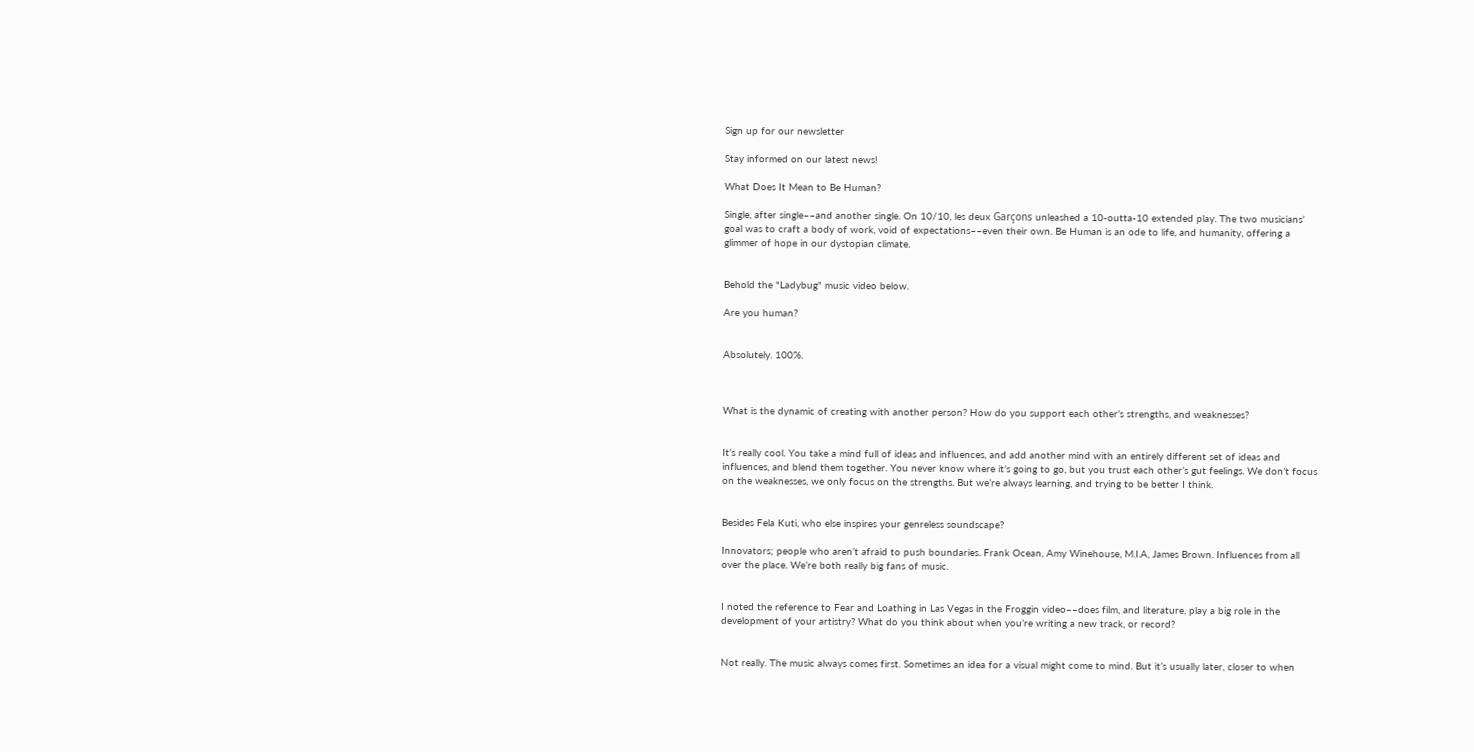Sign up for our newsletter

Stay informed on our latest news!

What Does It Mean to Be Human?

Single, after single––and another single. On 10/10, les deux Garçons unleashed a 10-outta-10 extended play. The two musicians’ goal was to craft a body of work, void of expectations––even their own. Be Human is an ode to life, and humanity, offering a glimmer of hope in our dystopian climate.


Behold the "Ladybug" music video below.

Are you human?


Absolutely. 100%.



What is the dynamic of creating with another person? How do you support each other’s strengths, and weaknesses?


It’s really cool. You take a mind full of ideas and influences, and add another mind with an entirely different set of ideas and influences, and blend them together. You never know where it’s going to go, but you trust each other’s gut feelings. We don’t focus on the weaknesses, we only focus on the strengths. But we’re always learning, and trying to be better I think.


Besides Fela Kuti, who else inspires your genreless soundscape?

Innovators; people who aren’t afraid to push boundaries. Frank Ocean, Amy Winehouse, M.I.A, James Brown. Influences from all over the place. We’re both really big fans of music.


I noted the reference to Fear and Loathing in Las Vegas in the Froggin video––does film, and literature, play a big role in the development of your artistry? What do you think about when you’re writing a new track, or record?


Not really. The music always comes first. Sometimes an idea for a visual might come to mind. But it’s usually later, closer to when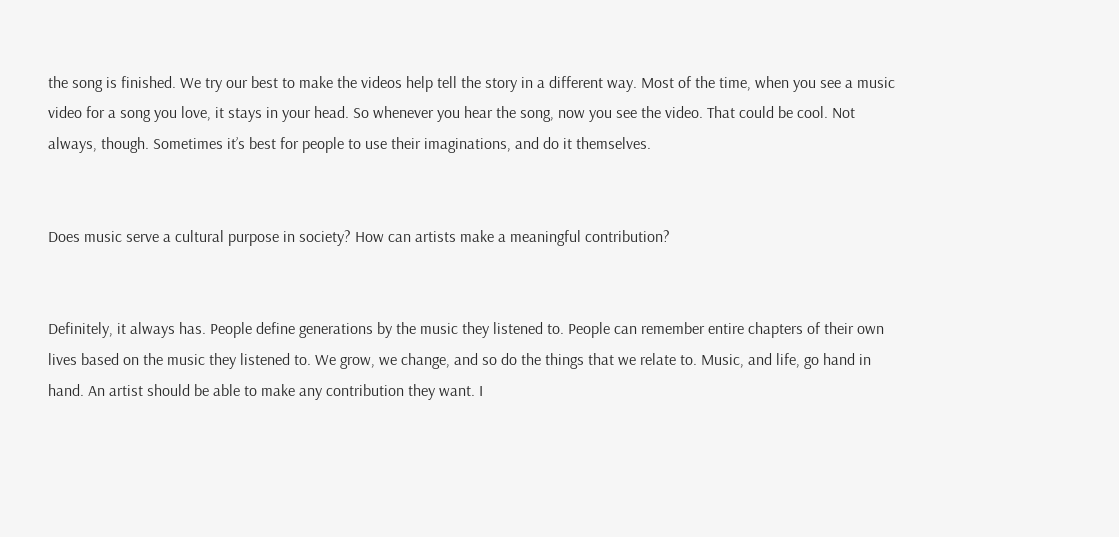the song is finished. We try our best to make the videos help tell the story in a different way. Most of the time, when you see a music video for a song you love, it stays in your head. So whenever you hear the song, now you see the video. That could be cool. Not always, though. Sometimes it’s best for people to use their imaginations, and do it themselves.


Does music serve a cultural purpose in society? How can artists make a meaningful contribution?


Definitely, it always has. People define generations by the music they listened to. People can remember entire chapters of their own lives based on the music they listened to. We grow, we change, and so do the things that we relate to. Music, and life, go hand in hand. An artist should be able to make any contribution they want. I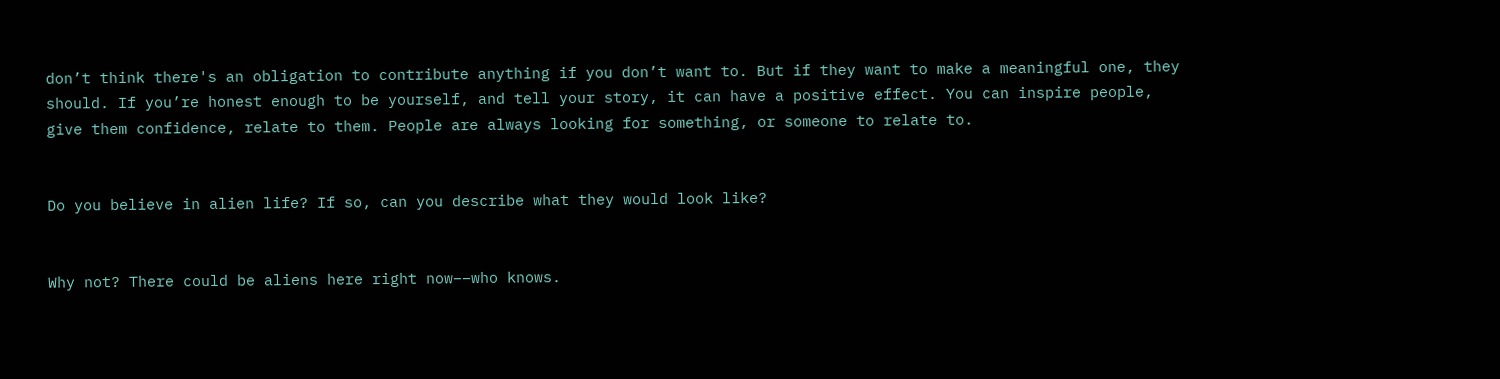don’t think there's an obligation to contribute anything if you don’t want to. But if they want to make a meaningful one, they should. If you’re honest enough to be yourself, and tell your story, it can have a positive effect. You can inspire people, give them confidence, relate to them. People are always looking for something, or someone to relate to.


Do you believe in alien life? If so, can you describe what they would look like?


Why not? There could be aliens here right now––who knows.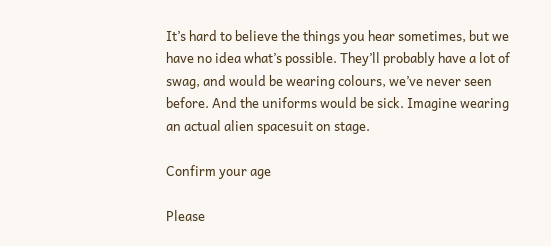It’s hard to believe the things you hear sometimes, but we have no idea what’s possible. They’ll probably have a lot of swag, and would be wearing colours, we’ve never seen before. And the uniforms would be sick. Imagine wearing an actual alien spacesuit on stage.

Confirm your age

Please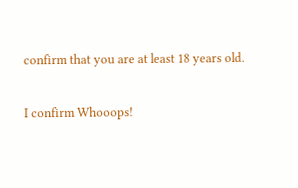confirm that you are at least 18 years old.

I confirm Whooops!